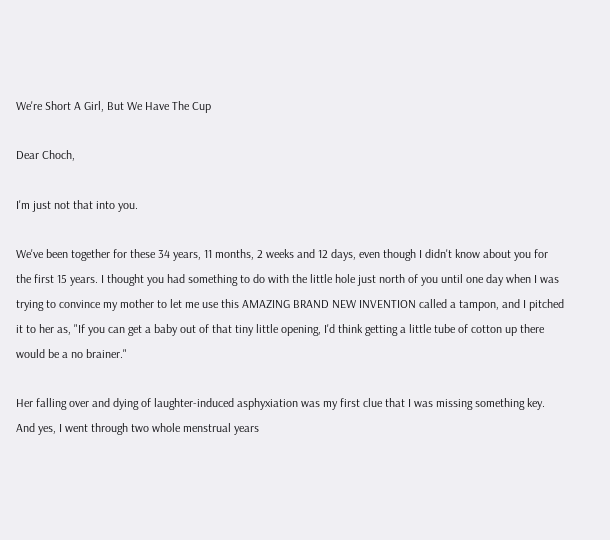We're Short A Girl, But We Have The Cup

Dear Choch,

I'm just not that into you.

We've been together for these 34 years, 11 months, 2 weeks and 12 days, even though I didn't know about you for the first 15 years. I thought you had something to do with the little hole just north of you until one day when I was trying to convince my mother to let me use this AMAZING BRAND NEW INVENTION called a tampon, and I pitched it to her as, "If you can get a baby out of that tiny little opening, I'd think getting a little tube of cotton up there would be a no brainer."

Her falling over and dying of laughter-induced asphyxiation was my first clue that I was missing something key. And yes, I went through two whole menstrual years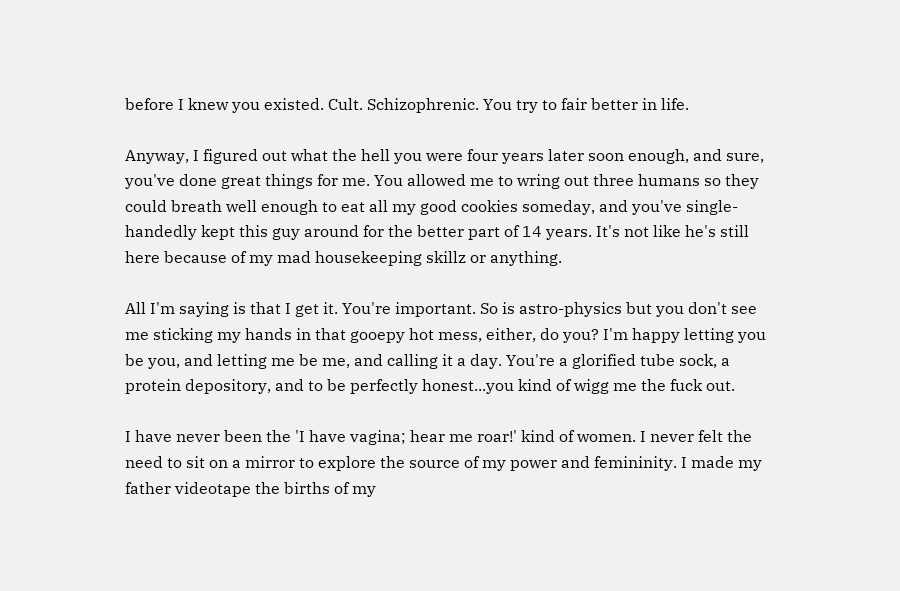before I knew you existed. Cult. Schizophrenic. You try to fair better in life.

Anyway, I figured out what the hell you were four years later soon enough, and sure, you've done great things for me. You allowed me to wring out three humans so they could breath well enough to eat all my good cookies someday, and you've single-handedly kept this guy around for the better part of 14 years. It's not like he's still here because of my mad housekeeping skillz or anything.

All I'm saying is that I get it. You're important. So is astro-physics but you don't see me sticking my hands in that gooepy hot mess, either, do you? I'm happy letting you be you, and letting me be me, and calling it a day. You're a glorified tube sock, a protein depository, and to be perfectly honest...you kind of wigg me the fuck out.

I have never been the 'I have vagina; hear me roar!' kind of women. I never felt the need to sit on a mirror to explore the source of my power and femininity. I made my father videotape the births of my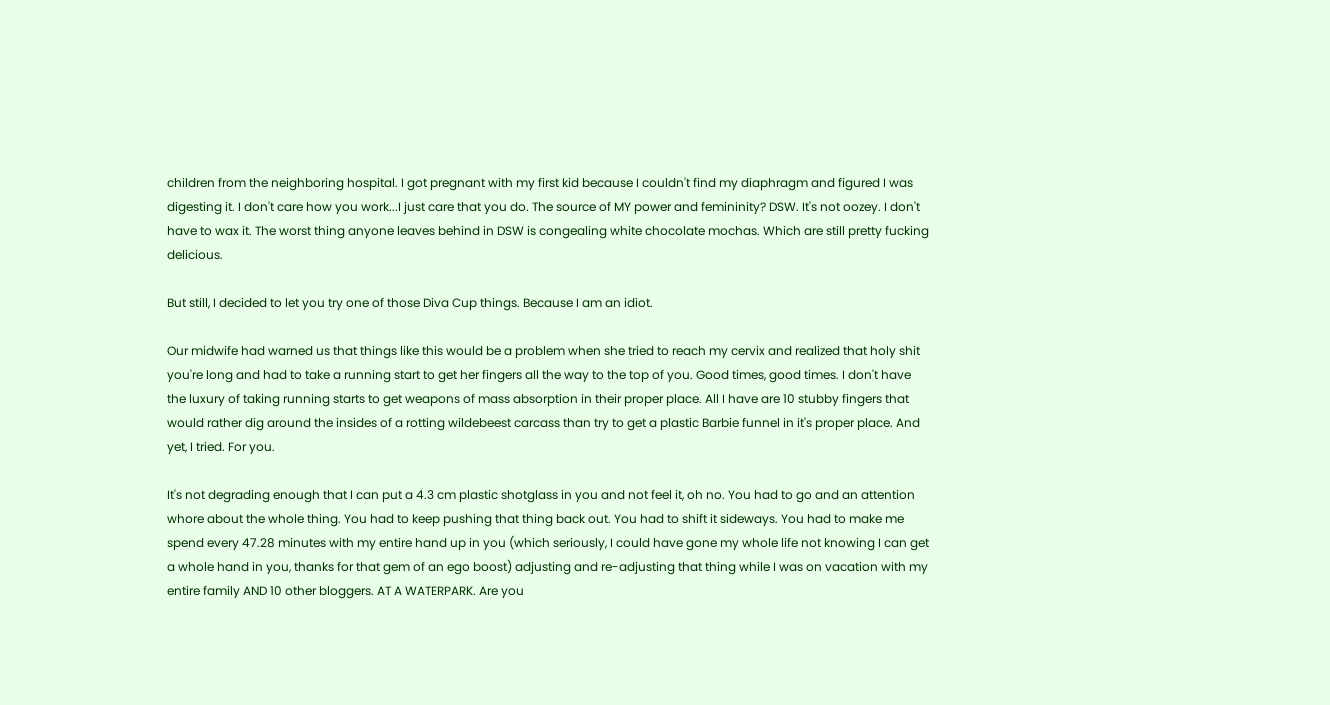children from the neighboring hospital. I got pregnant with my first kid because I couldn't find my diaphragm and figured I was digesting it. I don't care how you work...I just care that you do. The source of MY power and femininity? DSW. It's not oozey. I don't have to wax it. The worst thing anyone leaves behind in DSW is congealing white chocolate mochas. Which are still pretty fucking delicious.

But still, I decided to let you try one of those Diva Cup things. Because I am an idiot.

Our midwife had warned us that things like this would be a problem when she tried to reach my cervix and realized that holy shit you're long and had to take a running start to get her fingers all the way to the top of you. Good times, good times. I don't have the luxury of taking running starts to get weapons of mass absorption in their proper place. All I have are 10 stubby fingers that would rather dig around the insides of a rotting wildebeest carcass than try to get a plastic Barbie funnel in it's proper place. And yet, I tried. For you.

It's not degrading enough that I can put a 4.3 cm plastic shotglass in you and not feel it, oh no. You had to go and an attention whore about the whole thing. You had to keep pushing that thing back out. You had to shift it sideways. You had to make me spend every 47.28 minutes with my entire hand up in you (which seriously, I could have gone my whole life not knowing I can get a whole hand in you, thanks for that gem of an ego boost) adjusting and re-adjusting that thing while I was on vacation with my entire family AND 10 other bloggers. AT A WATERPARK. Are you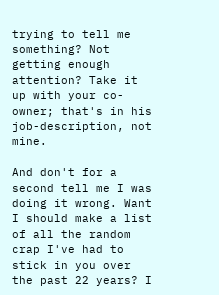trying to tell me something? Not getting enough attention? Take it up with your co-owner; that's in his job-description, not mine.

And don't for a second tell me I was doing it wrong. Want I should make a list of all the random crap I've had to stick in you over the past 22 years? I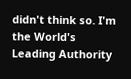didn't think so. I'm the World's Leading Authority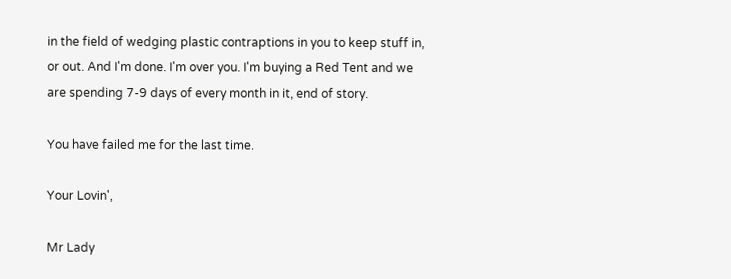in the field of wedging plastic contraptions in you to keep stuff in, or out. And I'm done. I'm over you. I'm buying a Red Tent and we are spending 7-9 days of every month in it, end of story.

You have failed me for the last time.

Your Lovin',

Mr Lady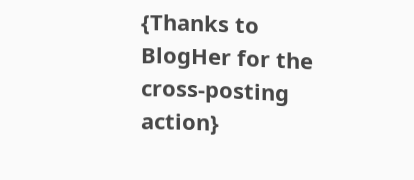{Thanks to BlogHer for the cross-posting action}